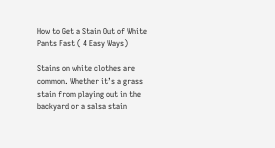How to Get a Stain Out of White Pants Fast ( 4 Easy Ways)

Stains on white clothes are common. Whether it’s a grass stain from playing out in the backyard or a salsa stain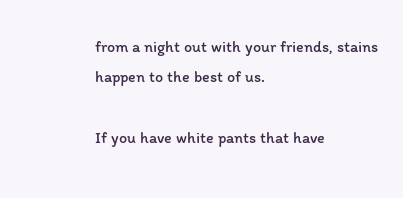from a night out with your friends, stains happen to the best of us.

If you have white pants that have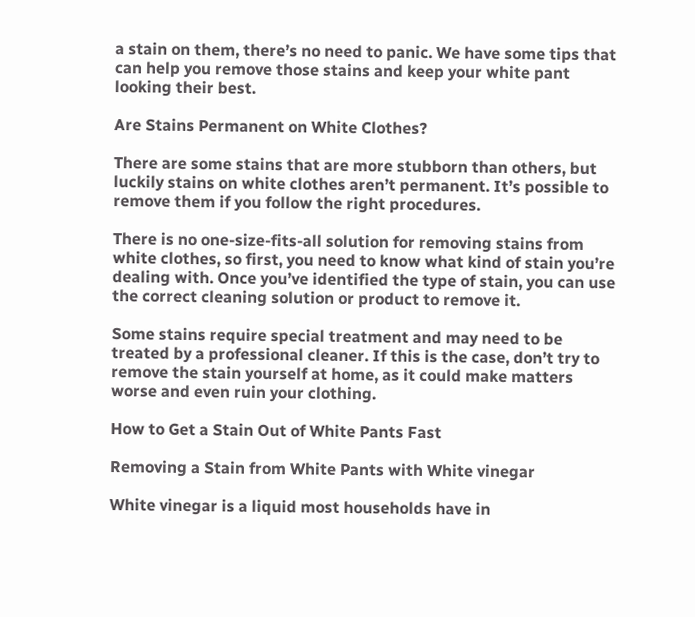a stain on them, there’s no need to panic. We have some tips that can help you remove those stains and keep your white pant looking their best.

Are Stains Permanent on White Clothes?

There are some stains that are more stubborn than others, but luckily stains on white clothes aren’t permanent. It’s possible to remove them if you follow the right procedures.

There is no one-size-fits-all solution for removing stains from white clothes, so first, you need to know what kind of stain you’re dealing with. Once you’ve identified the type of stain, you can use the correct cleaning solution or product to remove it.

Some stains require special treatment and may need to be treated by a professional cleaner. If this is the case, don’t try to remove the stain yourself at home, as it could make matters worse and even ruin your clothing.

How to Get a Stain Out of White Pants Fast

Removing a Stain from White Pants with White vinegar

White vinegar is a liquid most households have in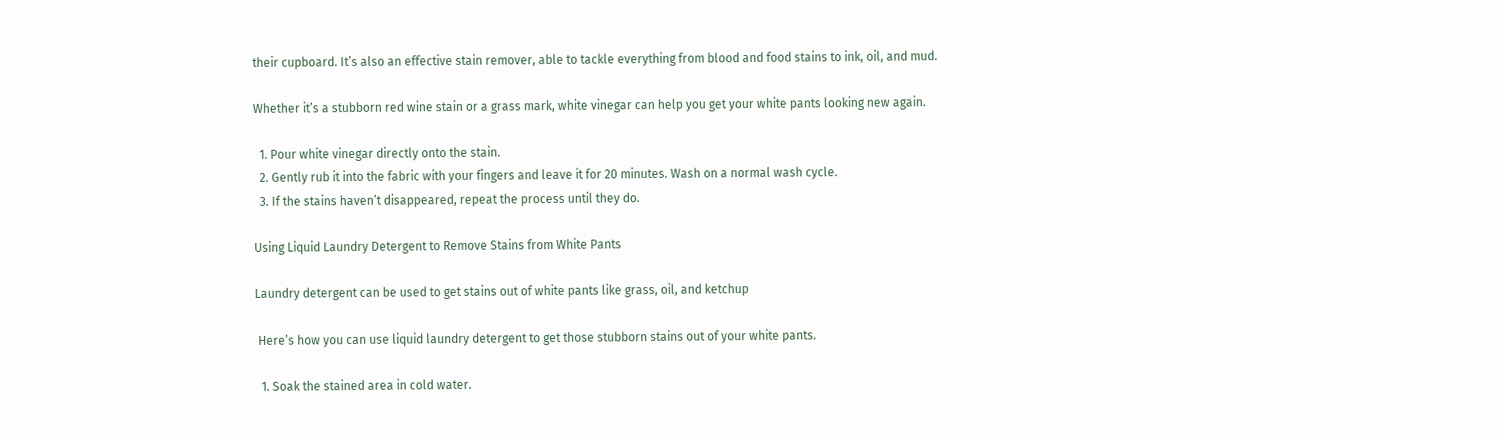their cupboard. It’s also an effective stain remover, able to tackle everything from blood and food stains to ink, oil, and mud.

Whether it’s a stubborn red wine stain or a grass mark, white vinegar can help you get your white pants looking new again.

  1. Pour white vinegar directly onto the stain.
  2. Gently rub it into the fabric with your fingers and leave it for 20 minutes. Wash on a normal wash cycle.
  3. If the stains haven’t disappeared, repeat the process until they do.

Using Liquid Laundry Detergent to Remove Stains from White Pants

Laundry detergent can be used to get stains out of white pants like grass, oil, and ketchup

 Here’s how you can use liquid laundry detergent to get those stubborn stains out of your white pants.

  1. Soak the stained area in cold water.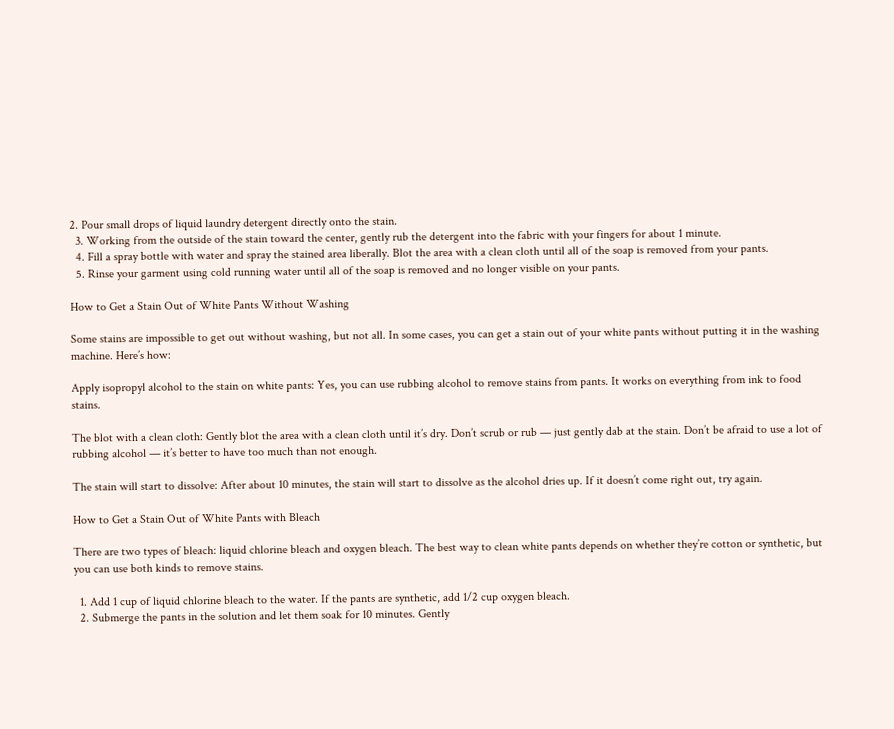2. Pour small drops of liquid laundry detergent directly onto the stain.
  3. Working from the outside of the stain toward the center, gently rub the detergent into the fabric with your fingers for about 1 minute.
  4. Fill a spray bottle with water and spray the stained area liberally. Blot the area with a clean cloth until all of the soap is removed from your pants.
  5. Rinse your garment using cold running water until all of the soap is removed and no longer visible on your pants.

How to Get a Stain Out of White Pants Without Washing

Some stains are impossible to get out without washing, but not all. In some cases, you can get a stain out of your white pants without putting it in the washing machine. Here’s how:

Apply isopropyl alcohol to the stain on white pants: Yes, you can use rubbing alcohol to remove stains from pants. It works on everything from ink to food stains.

The blot with a clean cloth: Gently blot the area with a clean cloth until it’s dry. Don’t scrub or rub — just gently dab at the stain. Don’t be afraid to use a lot of rubbing alcohol — it’s better to have too much than not enough.

The stain will start to dissolve: After about 10 minutes, the stain will start to dissolve as the alcohol dries up. If it doesn’t come right out, try again.

How to Get a Stain Out of White Pants with Bleach

There are two types of bleach: liquid chlorine bleach and oxygen bleach. The best way to clean white pants depends on whether they’re cotton or synthetic, but you can use both kinds to remove stains.

  1. Add 1 cup of liquid chlorine bleach to the water. If the pants are synthetic, add 1/2 cup oxygen bleach.
  2. Submerge the pants in the solution and let them soak for 10 minutes. Gently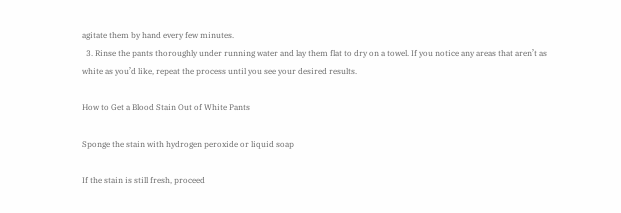agitate them by hand every few minutes.
  3. Rinse the pants thoroughly under running water and lay them flat to dry on a towel. If you notice any areas that aren’t as white as you’d like, repeat the process until you see your desired results.

How to Get a Blood Stain Out of White Pants

Sponge the stain with hydrogen peroxide or liquid soap

If the stain is still fresh, proceed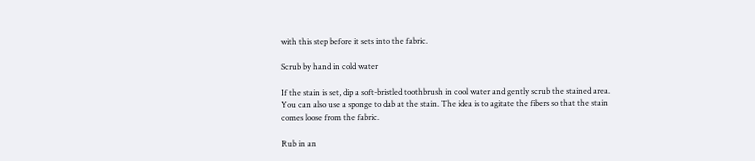with this step before it sets into the fabric.

Scrub by hand in cold water

If the stain is set, dip a soft-bristled toothbrush in cool water and gently scrub the stained area. You can also use a sponge to dab at the stain. The idea is to agitate the fibers so that the stain comes loose from the fabric.

Rub in an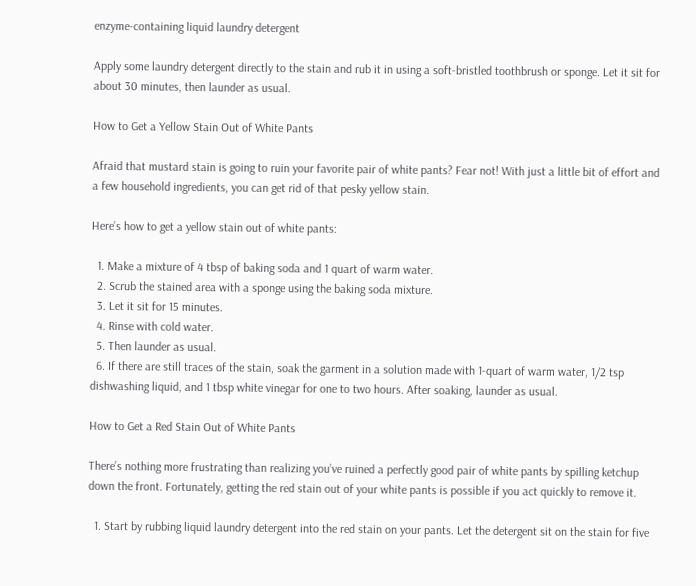enzyme-containing liquid laundry detergent

Apply some laundry detergent directly to the stain and rub it in using a soft-bristled toothbrush or sponge. Let it sit for about 30 minutes, then launder as usual.

How to Get a Yellow Stain Out of White Pants

Afraid that mustard stain is going to ruin your favorite pair of white pants? Fear not! With just a little bit of effort and a few household ingredients, you can get rid of that pesky yellow stain.

Here’s how to get a yellow stain out of white pants:

  1. Make a mixture of 4 tbsp of baking soda and 1 quart of warm water.
  2. Scrub the stained area with a sponge using the baking soda mixture.
  3. Let it sit for 15 minutes.
  4. Rinse with cold water.
  5. Then launder as usual.
  6. If there are still traces of the stain, soak the garment in a solution made with 1-quart of warm water, 1/2 tsp dishwashing liquid, and 1 tbsp white vinegar for one to two hours. After soaking, launder as usual.

How to Get a Red Stain Out of White Pants

There’s nothing more frustrating than realizing you’ve ruined a perfectly good pair of white pants by spilling ketchup down the front. Fortunately, getting the red stain out of your white pants is possible if you act quickly to remove it.

  1. Start by rubbing liquid laundry detergent into the red stain on your pants. Let the detergent sit on the stain for five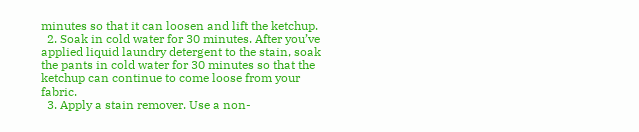minutes so that it can loosen and lift the ketchup.
  2. Soak in cold water for 30 minutes. After you’ve applied liquid laundry detergent to the stain, soak the pants in cold water for 30 minutes so that the ketchup can continue to come loose from your fabric.
  3. Apply a stain remover. Use a non-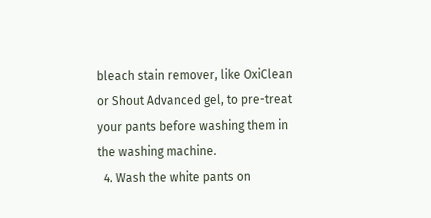bleach stain remover, like OxiClean or Shout Advanced gel, to pre-treat your pants before washing them in the washing machine.
  4. Wash the white pants on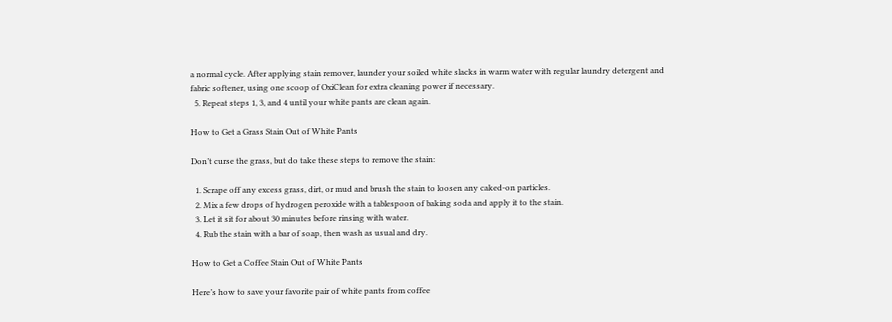a normal cycle. After applying stain remover, launder your soiled white slacks in warm water with regular laundry detergent and fabric softener, using one scoop of OxiClean for extra cleaning power if necessary.
  5. Repeat steps 1, 3, and 4 until your white pants are clean again.

How to Get a Grass Stain Out of White Pants

Don’t curse the grass, but do take these steps to remove the stain:

  1. Scrape off any excess grass, dirt, or mud and brush the stain to loosen any caked-on particles.
  2. Mix a few drops of hydrogen peroxide with a tablespoon of baking soda and apply it to the stain.
  3. Let it sit for about 30 minutes before rinsing with water.
  4. Rub the stain with a bar of soap, then wash as usual and dry.

How to Get a Coffee Stain Out of White Pants

Here’s how to save your favorite pair of white pants from coffee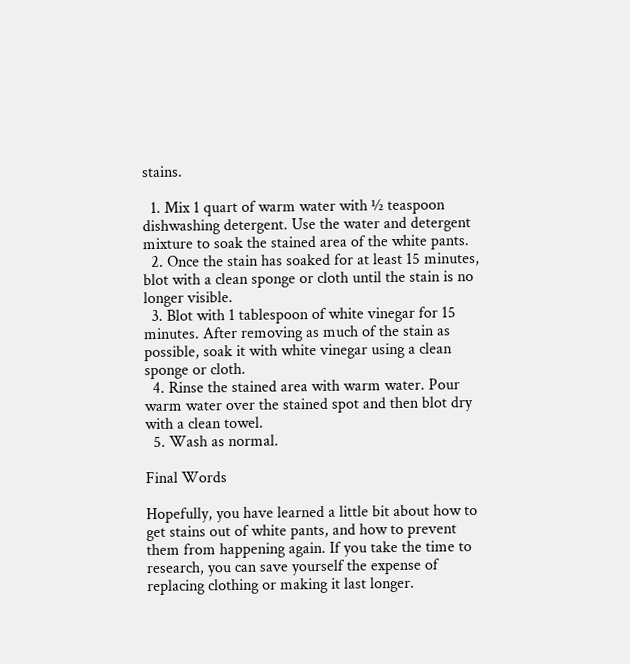stains.

  1. Mix 1 quart of warm water with ½ teaspoon dishwashing detergent. Use the water and detergent mixture to soak the stained area of the white pants.
  2. Once the stain has soaked for at least 15 minutes, blot with a clean sponge or cloth until the stain is no longer visible.
  3. Blot with 1 tablespoon of white vinegar for 15 minutes. After removing as much of the stain as possible, soak it with white vinegar using a clean sponge or cloth.
  4. Rinse the stained area with warm water. Pour warm water over the stained spot and then blot dry with a clean towel.
  5. Wash as normal.

Final Words

Hopefully, you have learned a little bit about how to get stains out of white pants, and how to prevent them from happening again. If you take the time to research, you can save yourself the expense of replacing clothing or making it last longer.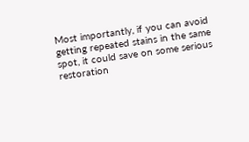Most importantly, if you can avoid getting repeated stains in the same spot, it could save on some serious restoration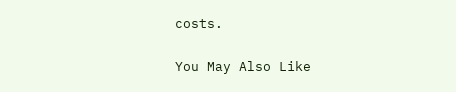costs.

You May Also Like